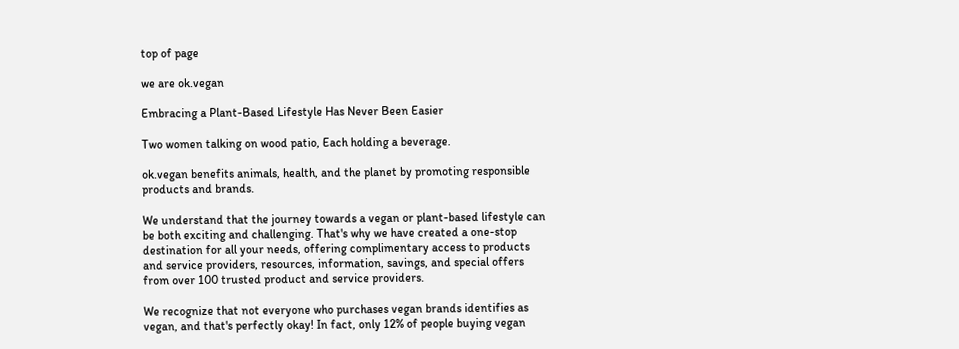top of page

we are ok.vegan

Embracing a Plant-Based Lifestyle Has Never Been Easier

Two women talking on wood patio, Each holding a beverage.

ok.vegan benefits animals, health, and the planet by promoting responsible products and brands.

We understand that the journey towards a vegan or plant-based lifestyle can be both exciting and challenging. That's why we have created a one-stop destination for all your needs, offering complimentary access to products and service providers, resources, information, savings, and special offers from over 100 trusted product and service providers.

We recognize that not everyone who purchases vegan brands identifies as vegan, and that's perfectly okay! In fact, only 12% of people buying vegan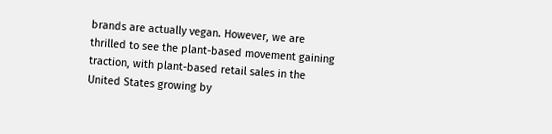brands are actually vegan. However, we are thrilled to see the plant-based movement gaining traction, with plant-based retail sales in the United States growing by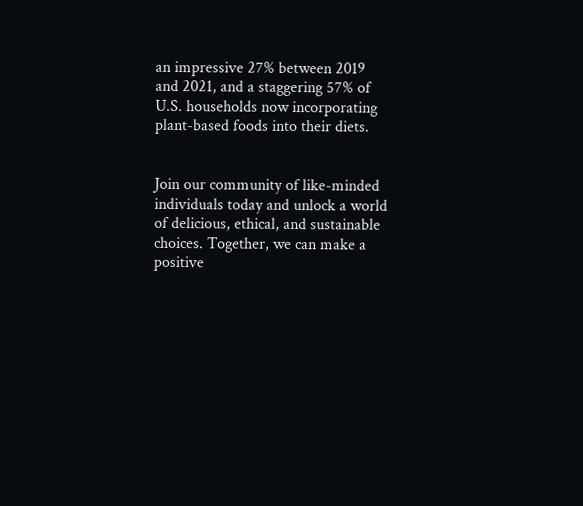an impressive 27% between 2019 and 2021, and a staggering 57% of U.S. households now incorporating plant-based foods into their diets.


Join our community of like-minded individuals today and unlock a world of delicious, ethical, and sustainable choices. Together, we can make a positive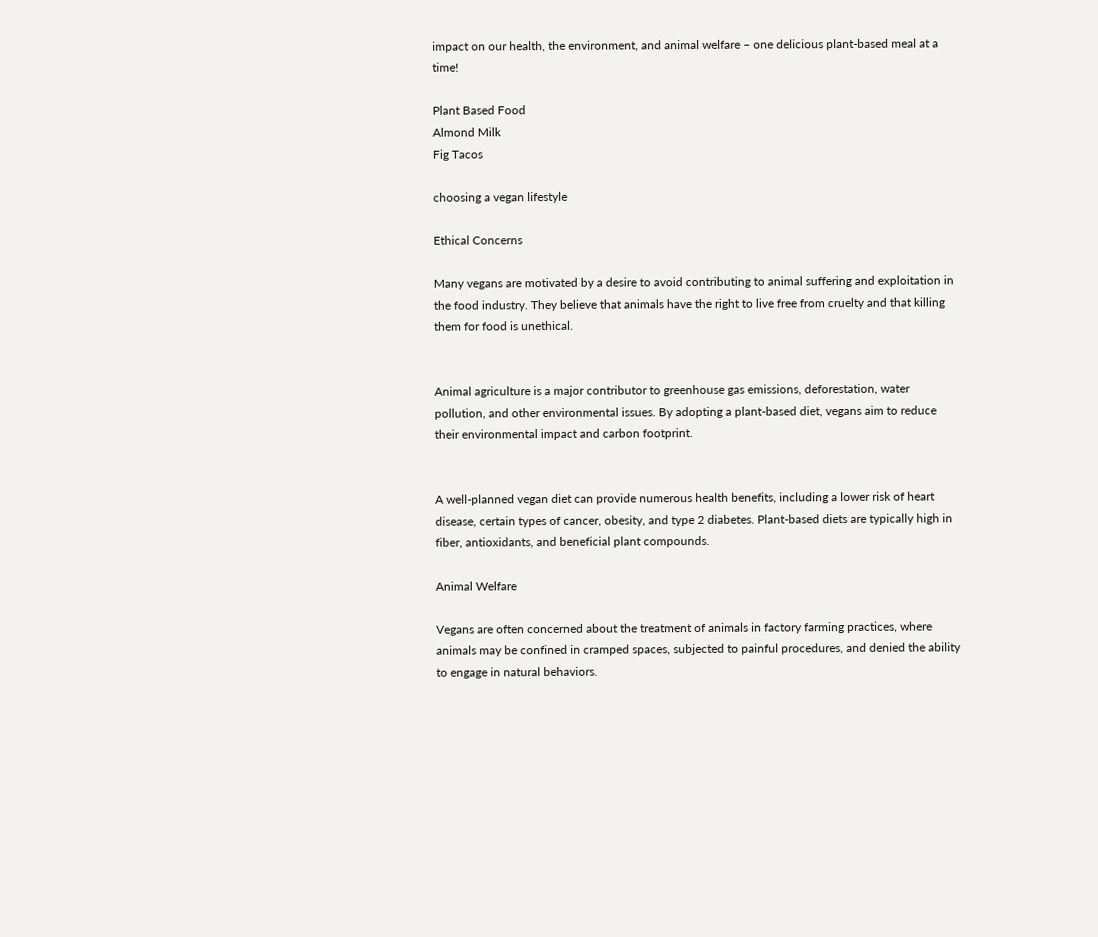impact on our health, the environment, and animal welfare – one delicious plant-based meal at a time!

Plant Based Food
Almond Milk
Fig Tacos

choosing a vegan lifestyle

Ethical Concerns

Many vegans are motivated by a desire to avoid contributing to animal suffering and exploitation in the food industry. They believe that animals have the right to live free from cruelty and that killing them for food is unethical.


Animal agriculture is a major contributor to greenhouse gas emissions, deforestation, water pollution, and other environmental issues. By adopting a plant-based diet, vegans aim to reduce their environmental impact and carbon footprint.


A well-planned vegan diet can provide numerous health benefits, including a lower risk of heart disease, certain types of cancer, obesity, and type 2 diabetes. Plant-based diets are typically high in fiber, antioxidants, and beneficial plant compounds.

Animal Welfare

Vegans are often concerned about the treatment of animals in factory farming practices, where animals may be confined in cramped spaces, subjected to painful procedures, and denied the ability to engage in natural behaviors.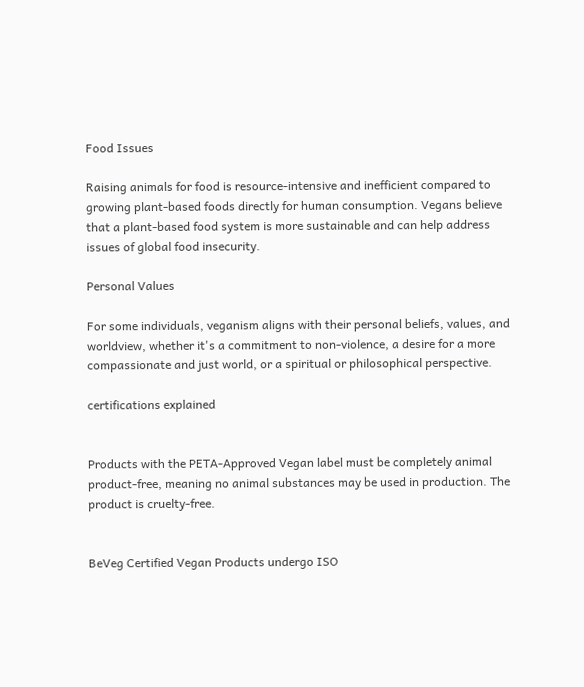Food Issues

Raising animals for food is resource-intensive and inefficient compared to growing plant-based foods directly for human consumption. Vegans believe that a plant-based food system is more sustainable and can help address issues of global food insecurity.

Personal Values

For some individuals, veganism aligns with their personal beliefs, values, and worldview, whether it's a commitment to non-violence, a desire for a more compassionate and just world, or a spiritual or philosophical perspective.

certifications explained


Products with the PETA-Approved Vegan label must be completely animal product-free, meaning no animal substances may be used in production. The product is cruelty-free.


BeVeg Certified Vegan Products undergo ISO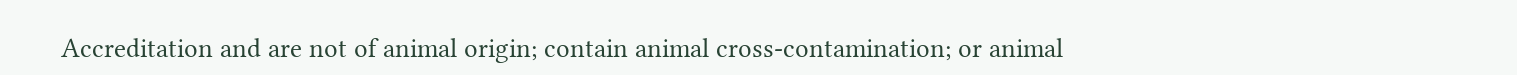Accreditation and are not of animal origin; contain animal cross-contamination; or animal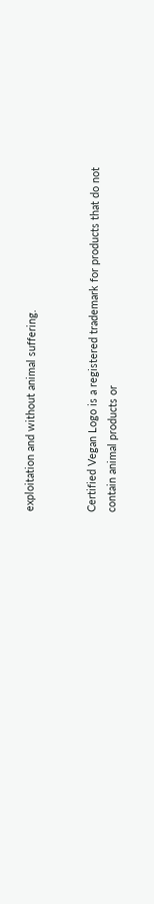exploitation and without animal suffering.


Certified Vegan Logo is a registered trademark for products that do not contain animal products or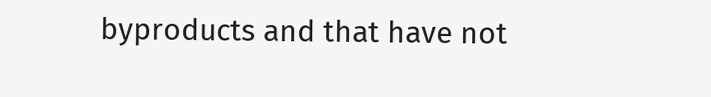byproducts and that have not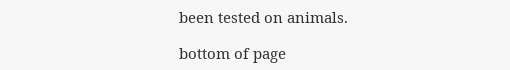been tested on animals.

bottom of page